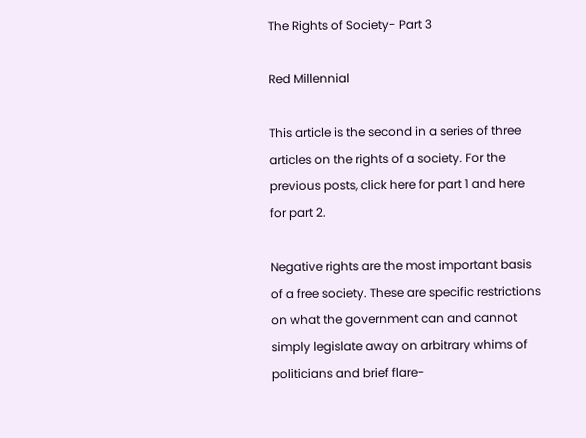The Rights of Society- Part 3

Red Millennial

This article is the second in a series of three articles on the rights of a society. For the previous posts, click here for part 1 and here for part 2.

Negative rights are the most important basis of a free society. These are specific restrictions on what the government can and cannot simply legislate away on arbitrary whims of politicians and brief flare-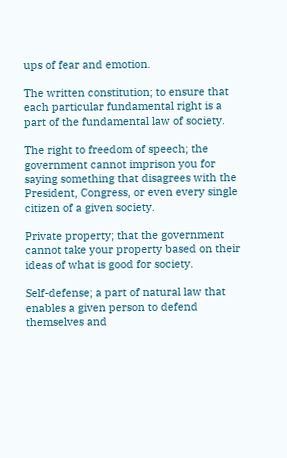ups of fear and emotion.

The written constitution; to ensure that each particular fundamental right is a part of the fundamental law of society.

The right to freedom of speech; the government cannot imprison you for saying something that disagrees with the President, Congress, or even every single citizen of a given society.

Private property; that the government cannot take your property based on their ideas of what is good for society.

Self-defense; a part of natural law that enables a given person to defend themselves and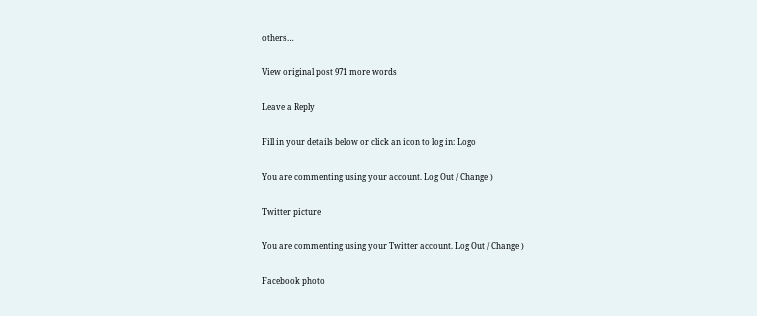others…

View original post 971 more words

Leave a Reply

Fill in your details below or click an icon to log in: Logo

You are commenting using your account. Log Out / Change )

Twitter picture

You are commenting using your Twitter account. Log Out / Change )

Facebook photo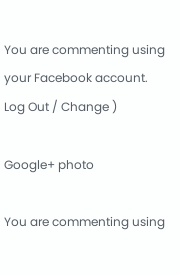You are commenting using your Facebook account. Log Out / Change )

Google+ photo

You are commenting using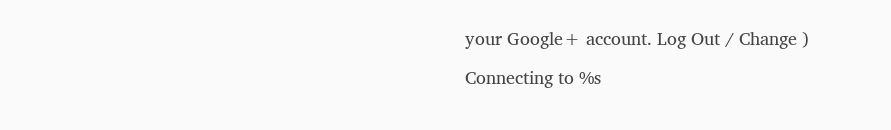your Google+ account. Log Out / Change )

Connecting to %s